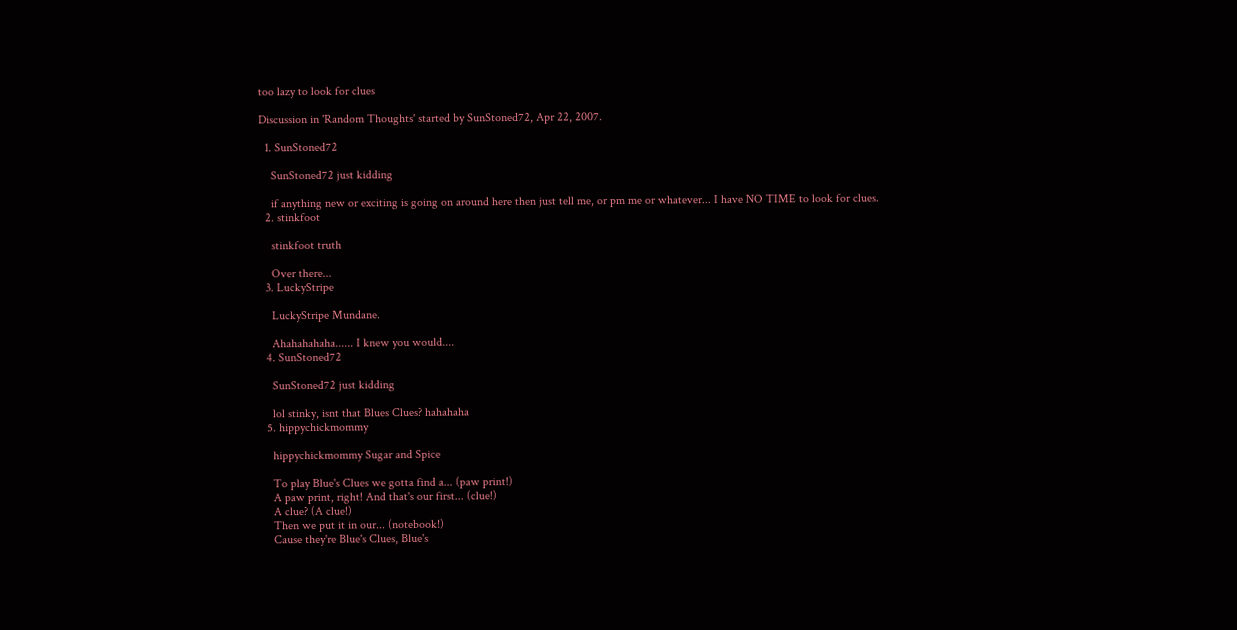too lazy to look for clues

Discussion in 'Random Thoughts' started by SunStoned72, Apr 22, 2007.

  1. SunStoned72

    SunStoned72 just kidding

    if anything new or exciting is going on around here then just tell me, or pm me or whatever... I have NO TIME to look for clues.
  2. stinkfoot

    stinkfoot truth

    Over there...
  3. LuckyStripe

    LuckyStripe Mundane.

    Ahahahahaha...... I knew you would....
  4. SunStoned72

    SunStoned72 just kidding

    lol stinky, isnt that Blues Clues? hahahaha
  5. hippychickmommy

    hippychickmommy Sugar and Spice

    To play Blue's Clues we gotta find a... (paw print!)
    A paw print, right! And that's our first... (clue!)
    A clue? (A clue!)
    Then we put it in our... (notebook!)
    Cause they're Blue's Clues, Blue's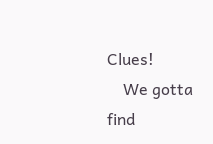Clues!
    We gotta find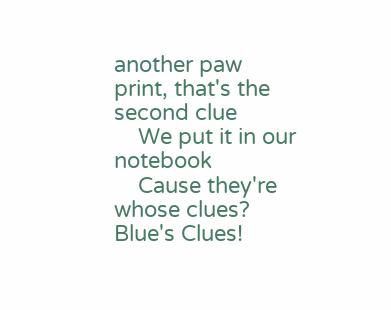another paw print, that's the second clue
    We put it in our notebook
    Cause they're whose clues? Blue's Clues!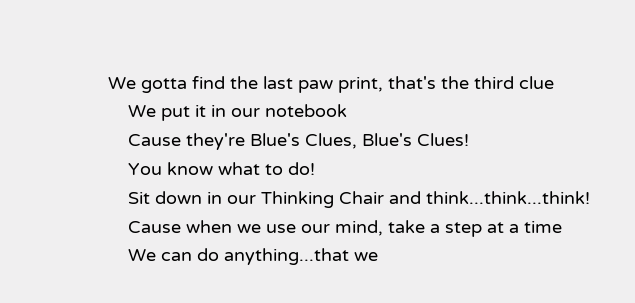We gotta find the last paw print, that's the third clue
    We put it in our notebook
    Cause they're Blue's Clues, Blue's Clues!
    You know what to do!
    Sit down in our Thinking Chair and think...think...think!
    Cause when we use our mind, take a step at a time
    We can do anything...that we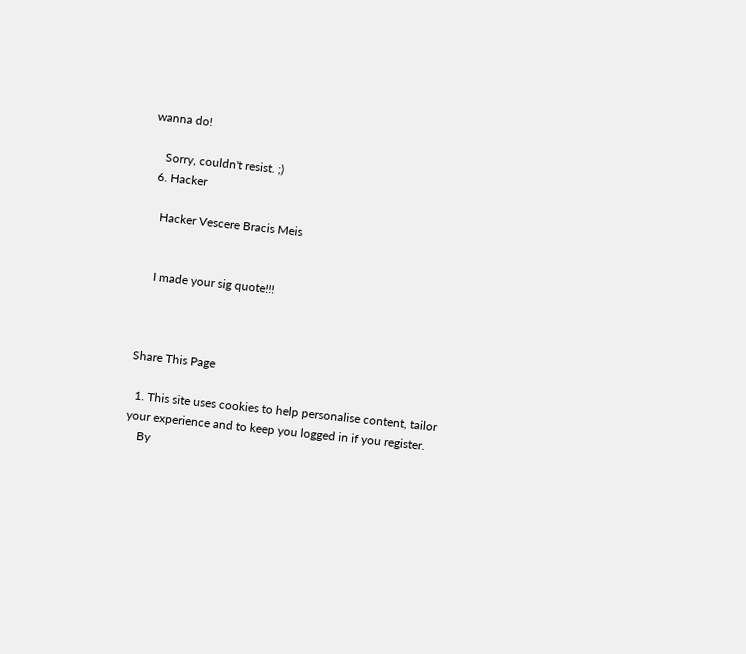wanna do!

    Sorry, couldn't resist. ;)
  6. Hacker

    Hacker Vescere Bracis Meis


    I made your sig quote!!!



Share This Page

  1. This site uses cookies to help personalise content, tailor your experience and to keep you logged in if you register.
    By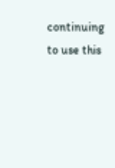continuing to use this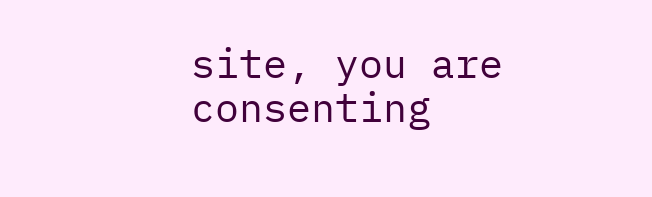site, you are consenting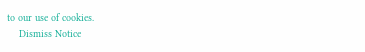to our use of cookies.
    Dismiss Notice